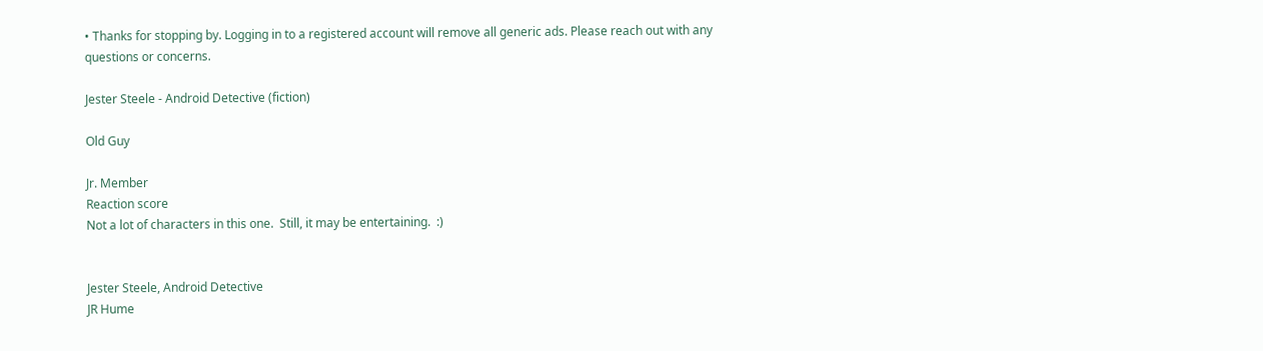• Thanks for stopping by. Logging in to a registered account will remove all generic ads. Please reach out with any questions or concerns.

Jester Steele - Android Detective (fiction)

Old Guy

Jr. Member
Reaction score
Not a lot of characters in this one.  Still, it may be entertaining.  :)


Jester Steele, Android Detective
JR Hume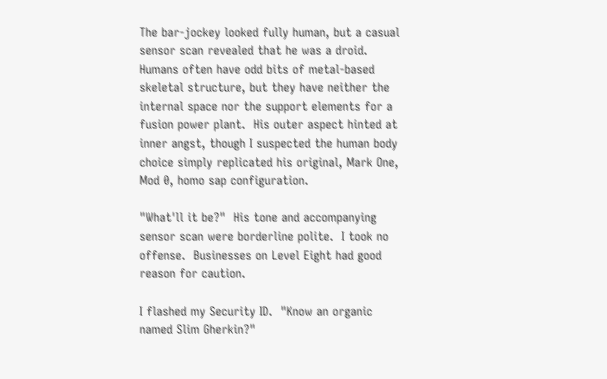The bar-jockey looked fully human, but a casual sensor scan revealed that he was a droid.  Humans often have odd bits of metal-based skeletal structure, but they have neither the internal space nor the support elements for a fusion power plant.  His outer aspect hinted at inner angst, though I suspected the human body choice simply replicated his original, Mark One, Mod 0, homo sap configuration.

"What'll it be?"  His tone and accompanying sensor scan were borderline polite.  I took no offense.  Businesses on Level Eight had good reason for caution.

I flashed my Security ID.  "Know an organic named Slim Gherkin?"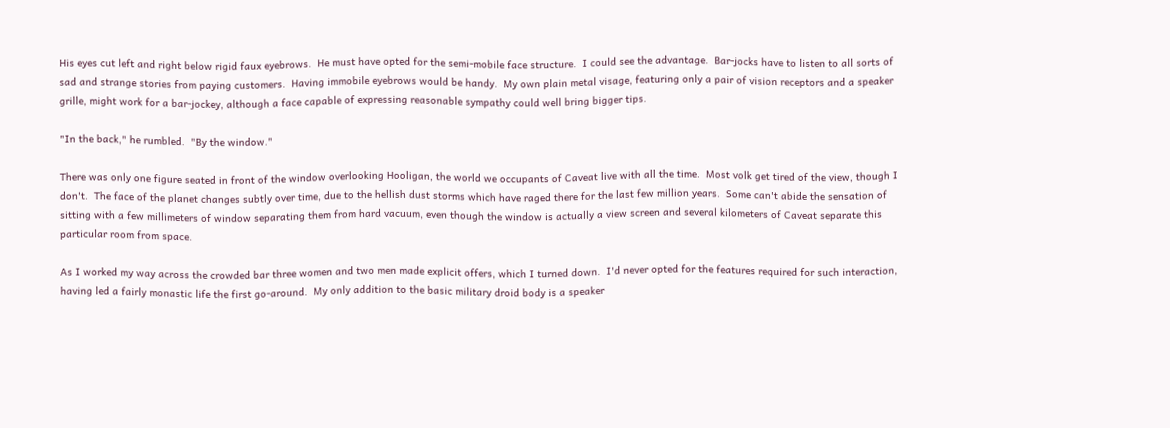His eyes cut left and right below rigid faux eyebrows.  He must have opted for the semi-mobile face structure.  I could see the advantage.  Bar-jocks have to listen to all sorts of sad and strange stories from paying customers.  Having immobile eyebrows would be handy.  My own plain metal visage, featuring only a pair of vision receptors and a speaker grille, might work for a bar-jockey, although a face capable of expressing reasonable sympathy could well bring bigger tips.

"In the back," he rumbled.  "By the window."

There was only one figure seated in front of the window overlooking Hooligan, the world we occupants of Caveat live with all the time.  Most volk get tired of the view, though I don't.  The face of the planet changes subtly over time, due to the hellish dust storms which have raged there for the last few million years.  Some can't abide the sensation of sitting with a few millimeters of window separating them from hard vacuum, even though the window is actually a view screen and several kilometers of Caveat separate this particular room from space.

As I worked my way across the crowded bar three women and two men made explicit offers, which I turned down.  I'd never opted for the features required for such interaction, having led a fairly monastic life the first go-around.  My only addition to the basic military droid body is a speaker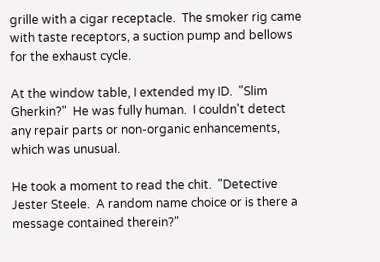grille with a cigar receptacle.  The smoker rig came with taste receptors, a suction pump and bellows for the exhaust cycle.

At the window table, I extended my ID.  "Slim Gherkin?"  He was fully human.  I couldn't detect any repair parts or non-organic enhancements, which was unusual.

He took a moment to read the chit.  "Detective Jester Steele.  A random name choice or is there a message contained therein?"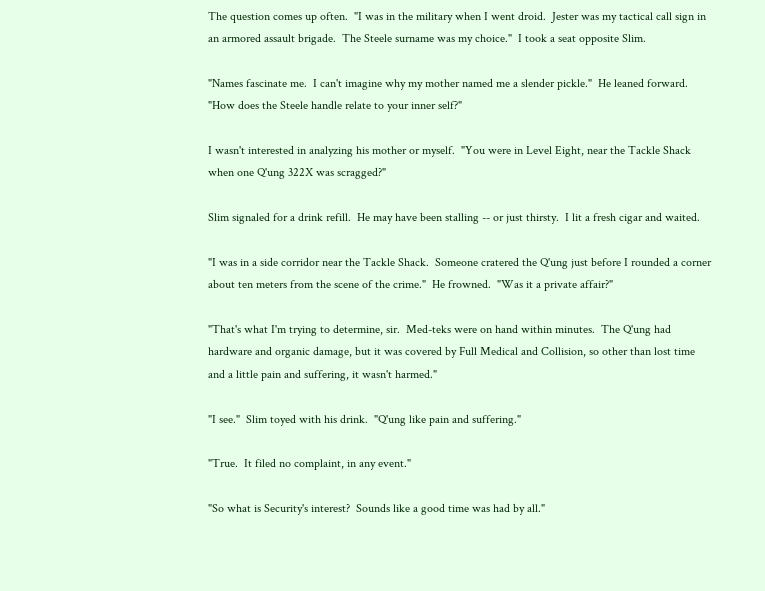The question comes up often.  "I was in the military when I went droid.  Jester was my tactical call sign in an armored assault brigade.  The Steele surname was my choice."  I took a seat opposite Slim.

"Names fascinate me.  I can't imagine why my mother named me a slender pickle."  He leaned forward.  "How does the Steele handle relate to your inner self?"

I wasn't interested in analyzing his mother or myself.  "You were in Level Eight, near the Tackle Shack when one Q'ung 322X was scragged?"

Slim signaled for a drink refill.  He may have been stalling -- or just thirsty.  I lit a fresh cigar and waited.

"I was in a side corridor near the Tackle Shack.  Someone cratered the Q'ung just before I rounded a corner about ten meters from the scene of the crime."  He frowned.  "Was it a private affair?"

"That's what I'm trying to determine, sir.  Med-teks were on hand within minutes.  The Q'ung had hardware and organic damage, but it was covered by Full Medical and Collision, so other than lost time and a little pain and suffering, it wasn't harmed."

"I see."  Slim toyed with his drink.  "Q'ung like pain and suffering."

"True.  It filed no complaint, in any event."

"So what is Security's interest?  Sounds like a good time was had by all."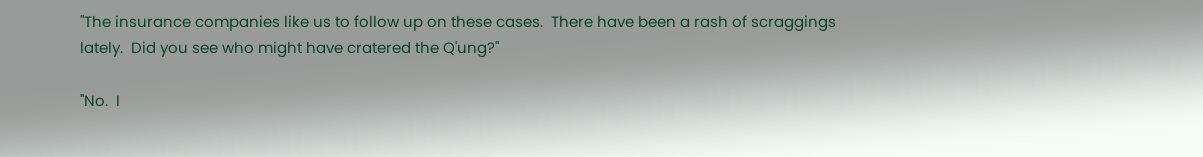"The insurance companies like us to follow up on these cases.  There have been a rash of scraggings lately.  Did you see who might have cratered the Q'ung?"

"No.  I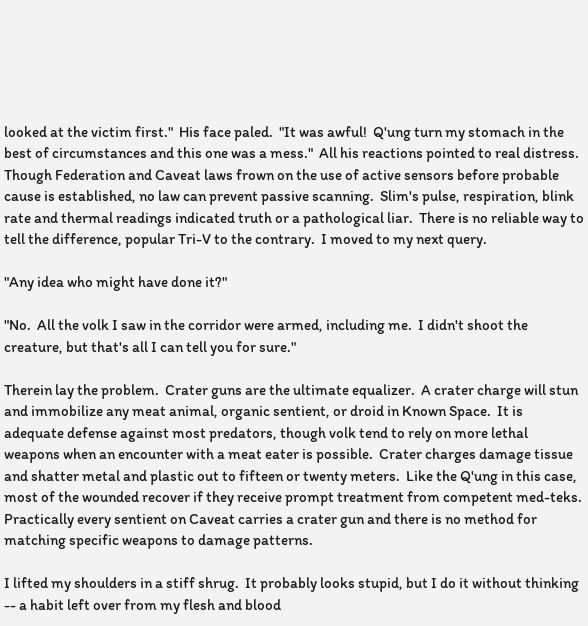looked at the victim first."  His face paled.  "It was awful!  Q'ung turn my stomach in the best of circumstances and this one was a mess."  All his reactions pointed to real distress.  Though Federation and Caveat laws frown on the use of active sensors before probable cause is established, no law can prevent passive scanning.  Slim's pulse, respiration, blink rate and thermal readings indicated truth or a pathological liar.  There is no reliable way to tell the difference, popular Tri-V to the contrary.  I moved to my next query.

"Any idea who might have done it?"

"No.  All the volk I saw in the corridor were armed, including me.  I didn't shoot the creature, but that's all I can tell you for sure."

Therein lay the problem.  Crater guns are the ultimate equalizer.  A crater charge will stun and immobilize any meat animal, organic sentient, or droid in Known Space.  It is adequate defense against most predators, though volk tend to rely on more lethal weapons when an encounter with a meat eater is possible.  Crater charges damage tissue and shatter metal and plastic out to fifteen or twenty meters.  Like the Q'ung in this case, most of the wounded recover if they receive prompt treatment from competent med-teks.  Practically every sentient on Caveat carries a crater gun and there is no method for matching specific weapons to damage patterns.

I lifted my shoulders in a stiff shrug.  It probably looks stupid, but I do it without thinking -- a habit left over from my flesh and blood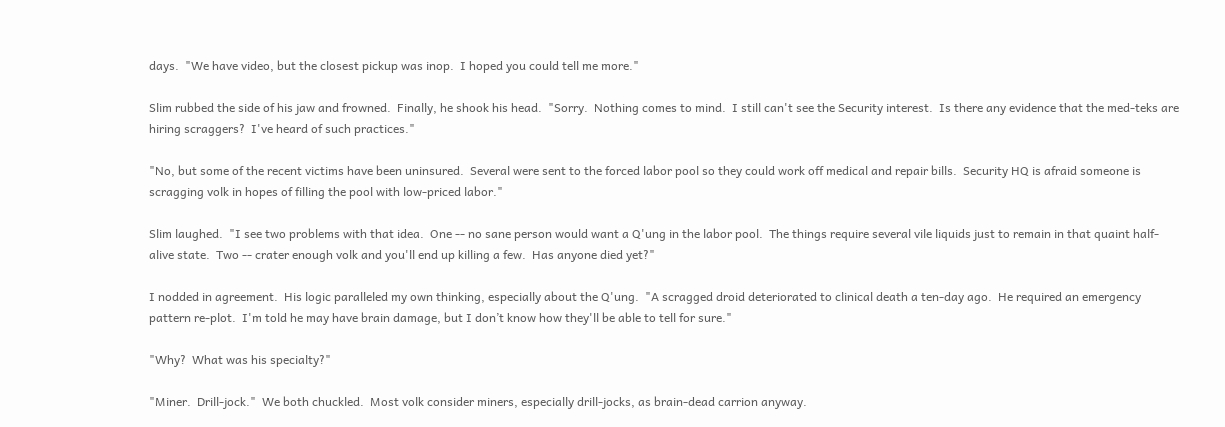days.  "We have video, but the closest pickup was inop.  I hoped you could tell me more."

Slim rubbed the side of his jaw and frowned.  Finally, he shook his head.  "Sorry.  Nothing comes to mind.  I still can't see the Security interest.  Is there any evidence that the med-teks are hiring scraggers?  I've heard of such practices."

"No, but some of the recent victims have been uninsured.  Several were sent to the forced labor pool so they could work off medical and repair bills.  Security HQ is afraid someone is scragging volk in hopes of filling the pool with low-priced labor."

Slim laughed.  "I see two problems with that idea.  One -- no sane person would want a Q'ung in the labor pool.  The things require several vile liquids just to remain in that quaint half-alive state.  Two -- crater enough volk and you'll end up killing a few.  Has anyone died yet?"

I nodded in agreement.  His logic paralleled my own thinking, especially about the Q'ung.  "A scragged droid deteriorated to clinical death a ten-day ago.  He required an emergency pattern re-plot.  I'm told he may have brain damage, but I don’t know how they'll be able to tell for sure."

"Why?  What was his specialty?"

"Miner.  Drill-jock."  We both chuckled.  Most volk consider miners, especially drill-jocks, as brain-dead carrion anyway.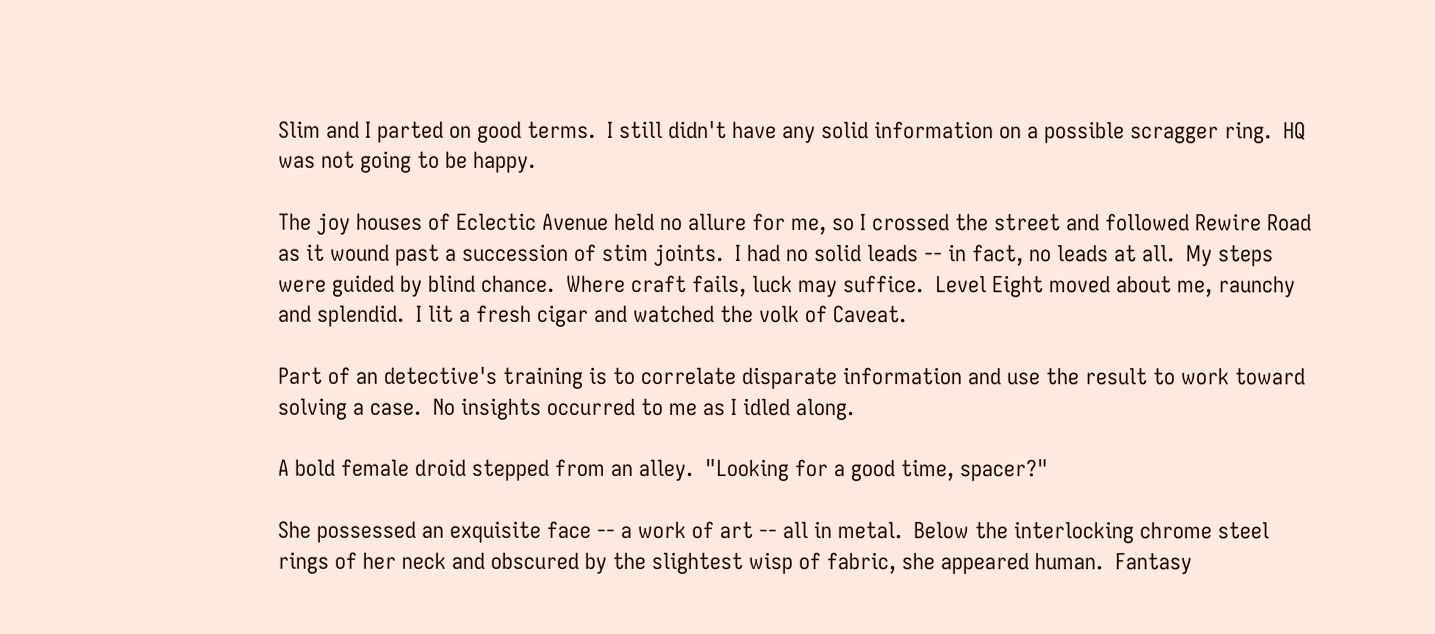Slim and I parted on good terms.  I still didn't have any solid information on a possible scragger ring.  HQ was not going to be happy.

The joy houses of Eclectic Avenue held no allure for me, so I crossed the street and followed Rewire Road as it wound past a succession of stim joints.  I had no solid leads -- in fact, no leads at all.  My steps were guided by blind chance.  Where craft fails, luck may suffice.  Level Eight moved about me, raunchy and splendid.  I lit a fresh cigar and watched the volk of Caveat.

Part of an detective's training is to correlate disparate information and use the result to work toward solving a case.  No insights occurred to me as I idled along.

A bold female droid stepped from an alley.  "Looking for a good time, spacer?"

She possessed an exquisite face -- a work of art -- all in metal.  Below the interlocking chrome steel rings of her neck and obscured by the slightest wisp of fabric, she appeared human.  Fantasy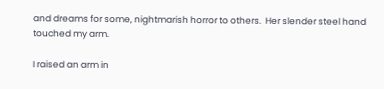and dreams for some, nightmarish horror to others.  Her slender steel hand touched my arm.

I raised an arm in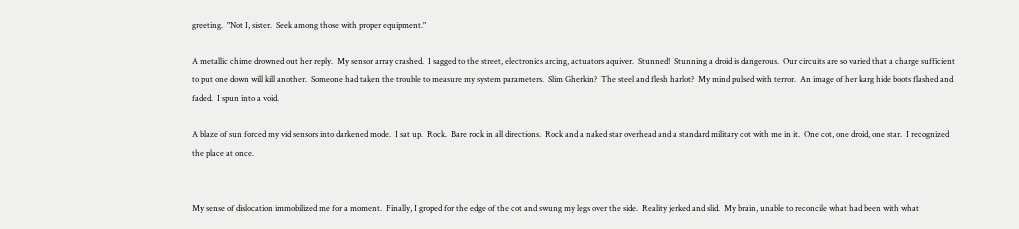greeting.  "Not I, sister.  Seek among those with proper equipment."

A metallic chime drowned out her reply.  My sensor array crashed.  I sagged to the street, electronics arcing, actuators aquiver.  Stunned!  Stunning a droid is dangerous.  Our circuits are so varied that a charge sufficient to put one down will kill another.  Someone had taken the trouble to measure my system parameters.  Slim Gherkin?  The steel and flesh harlot?  My mind pulsed with terror.  An image of her karg hide boots flashed and faded.  I spun into a void.

A blaze of sun forced my vid sensors into darkened mode.  I sat up.  Rock.  Bare rock in all directions.  Rock and a naked star overhead and a standard military cot with me in it.  One cot, one droid, one star.  I recognized the place at once.


My sense of dislocation immobilized me for a moment.  Finally, I groped for the edge of the cot and swung my legs over the side.  Reality jerked and slid.  My brain, unable to reconcile what had been with what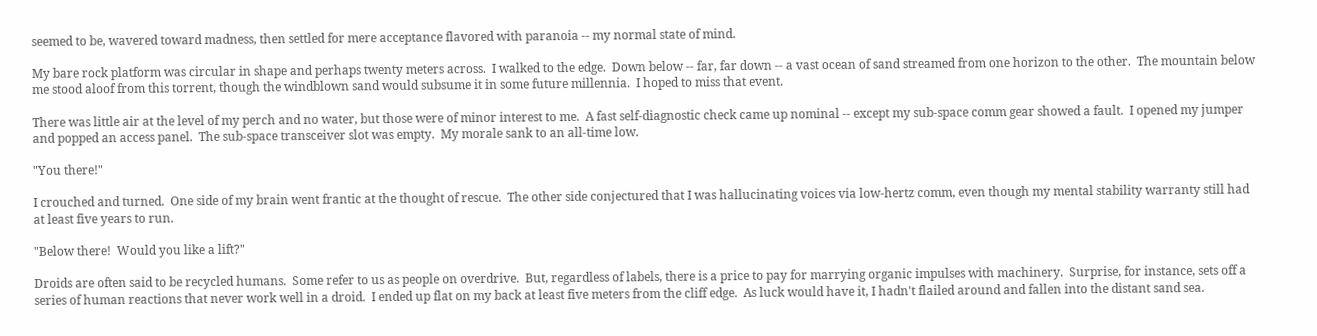seemed to be, wavered toward madness, then settled for mere acceptance flavored with paranoia -- my normal state of mind.

My bare rock platform was circular in shape and perhaps twenty meters across.  I walked to the edge.  Down below -- far, far down -- a vast ocean of sand streamed from one horizon to the other.  The mountain below me stood aloof from this torrent, though the windblown sand would subsume it in some future millennia.  I hoped to miss that event.

There was little air at the level of my perch and no water, but those were of minor interest to me.  A fast self-diagnostic check came up nominal -- except my sub-space comm gear showed a fault.  I opened my jumper and popped an access panel.  The sub-space transceiver slot was empty.  My morale sank to an all-time low.

"You there!"

I crouched and turned.  One side of my brain went frantic at the thought of rescue.  The other side conjectured that I was hallucinating voices via low-hertz comm, even though my mental stability warranty still had at least five years to run.

"Below there!  Would you like a lift?"

Droids are often said to be recycled humans.  Some refer to us as people on overdrive.  But, regardless of labels, there is a price to pay for marrying organic impulses with machinery.  Surprise, for instance, sets off a series of human reactions that never work well in a droid.  I ended up flat on my back at least five meters from the cliff edge.  As luck would have it, I hadn't flailed around and fallen into the distant sand sea.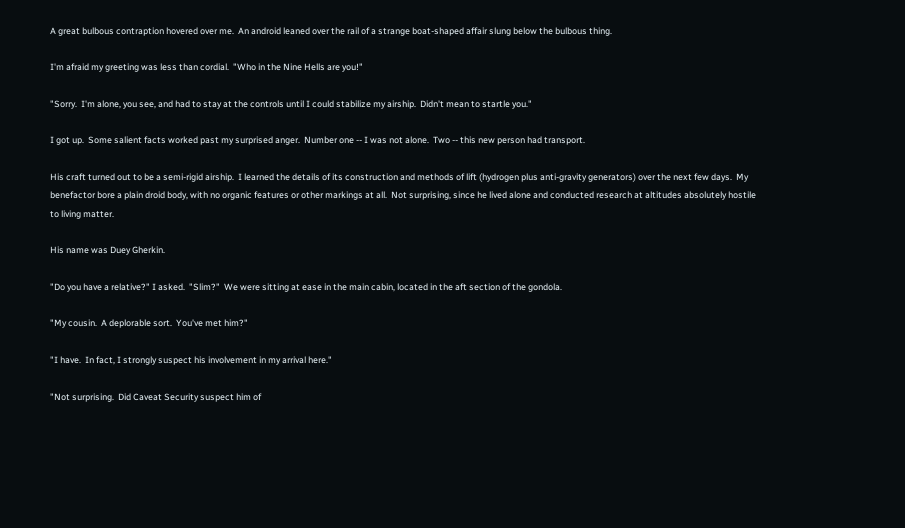A great bulbous contraption hovered over me.  An android leaned over the rail of a strange boat-shaped affair slung below the bulbous thing.

I'm afraid my greeting was less than cordial.  "Who in the Nine Hells are you!"

"Sorry.  I'm alone, you see, and had to stay at the controls until I could stabilize my airship.  Didn't mean to startle you."

I got up.  Some salient facts worked past my surprised anger.  Number one -- I was not alone.  Two -- this new person had transport.

His craft turned out to be a semi-rigid airship.  I learned the details of its construction and methods of lift (hydrogen plus anti-gravity generators) over the next few days.  My benefactor bore a plain droid body, with no organic features or other markings at all.  Not surprising, since he lived alone and conducted research at altitudes absolutely hostile to living matter.

His name was Duey Gherkin.

"Do you have a relative?" I asked.  "Slim?"  We were sitting at ease in the main cabin, located in the aft section of the gondola.

"My cousin.  A deplorable sort.  You've met him?"

"I have.  In fact, I strongly suspect his involvement in my arrival here."

"Not surprising.  Did Caveat Security suspect him of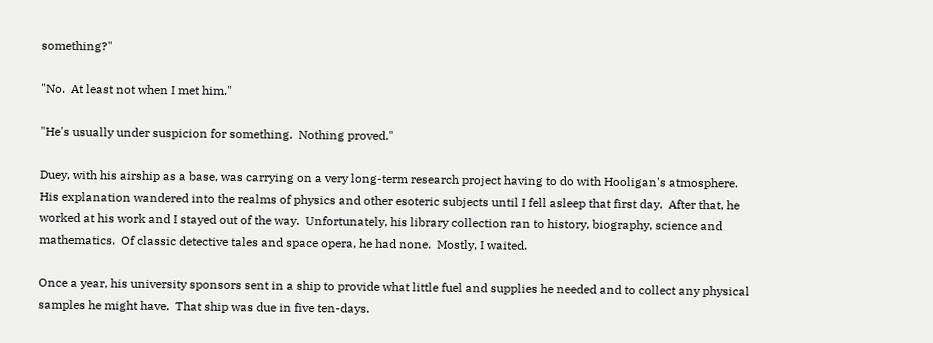something?"

"No.  At least not when I met him."

"He's usually under suspicion for something.  Nothing proved."

Duey, with his airship as a base, was carrying on a very long-term research project having to do with Hooligan's atmosphere.  His explanation wandered into the realms of physics and other esoteric subjects until I fell asleep that first day.  After that, he worked at his work and I stayed out of the way.  Unfortunately, his library collection ran to history, biography, science and mathematics.  Of classic detective tales and space opera, he had none.  Mostly, I waited.

Once a year, his university sponsors sent in a ship to provide what little fuel and supplies he needed and to collect any physical samples he might have.  That ship was due in five ten-days.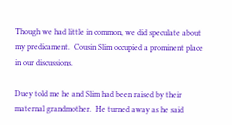Though we had little in common, we did speculate about my predicament.  Cousin Slim occupied a prominent place in our discussions.

Duey told me he and Slim had been raised by their maternal grandmother.  He turned away as he said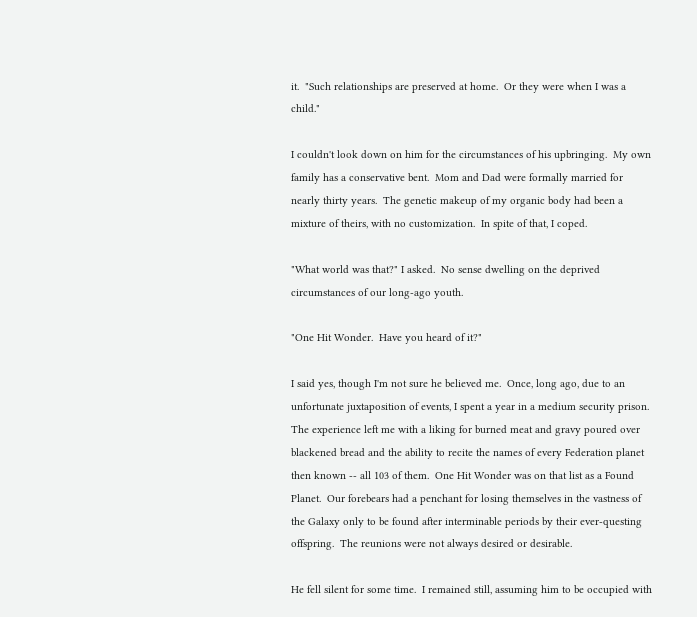it.  "Such relationships are preserved at home.  Or they were when I was a child."

I couldn't look down on him for the circumstances of his upbringing.  My own family has a conservative bent.  Mom and Dad were formally married for nearly thirty years.  The genetic makeup of my organic body had been a mixture of theirs, with no customization.  In spite of that, I coped.

"What world was that?" I asked.  No sense dwelling on the deprived circumstances of our long-ago youth.

"One Hit Wonder.  Have you heard of it?"

I said yes, though I'm not sure he believed me.  Once, long ago, due to an unfortunate juxtaposition of events, I spent a year in a medium security prison.  The experience left me with a liking for burned meat and gravy poured over blackened bread and the ability to recite the names of every Federation planet then known -- all 103 of them.  One Hit Wonder was on that list as a Found Planet.  Our forebears had a penchant for losing themselves in the vastness of the Galaxy only to be found after interminable periods by their ever-questing offspring.  The reunions were not always desired or desirable.

He fell silent for some time.  I remained still, assuming him to be occupied with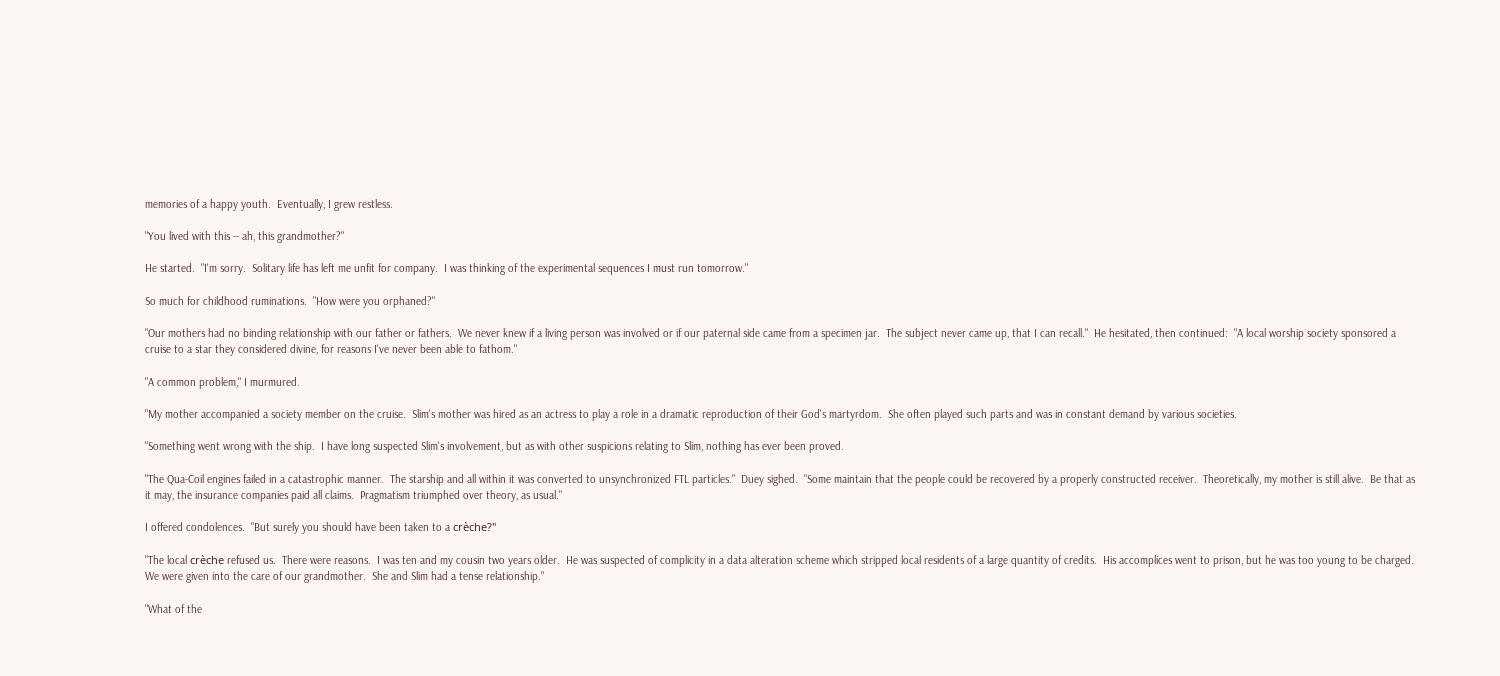memories of a happy youth.  Eventually, I grew restless.

"You lived with this -- ah, this grandmother?"

He started.  "I'm sorry.  Solitary life has left me unfit for company.  I was thinking of the experimental sequences I must run tomorrow."

So much for childhood ruminations.  "How were you orphaned?"

"Our mothers had no binding relationship with our father or fathers.  We never knew if a living person was involved or if our paternal side came from a specimen jar.  The subject never came up, that I can recall."  He hesitated, then continued:  "A local worship society sponsored a cruise to a star they considered divine, for reasons I've never been able to fathom."

"A common problem," I murmured.

"My mother accompanied a society member on the cruise.  Slim's mother was hired as an actress to play a role in a dramatic reproduction of their God's martyrdom.  She often played such parts and was in constant demand by various societies.

"Something went wrong with the ship.  I have long suspected Slim's involvement, but as with other suspicions relating to Slim, nothing has ever been proved.

"The Qua-Coil engines failed in a catastrophic manner.  The starship and all within it was converted to unsynchronized FTL particles."  Duey sighed.  "Some maintain that the people could be recovered by a properly constructed receiver.  Theoretically, my mother is still alive.  Be that as it may, the insurance companies paid all claims.  Pragmatism triumphed over theory, as usual."

I offered condolences.  "But surely you should have been taken to a crèche?"

"The local crèche refused us.  There were reasons.  I was ten and my cousin two years older.  He was suspected of complicity in a data alteration scheme which stripped local residents of a large quantity of credits.  His accomplices went to prison, but he was too young to be charged.  We were given into the care of our grandmother.  She and Slim had a tense relationship."

"What of the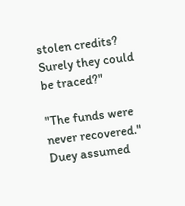stolen credits?  Surely they could be traced?"

"The funds were never recovered."  Duey assumed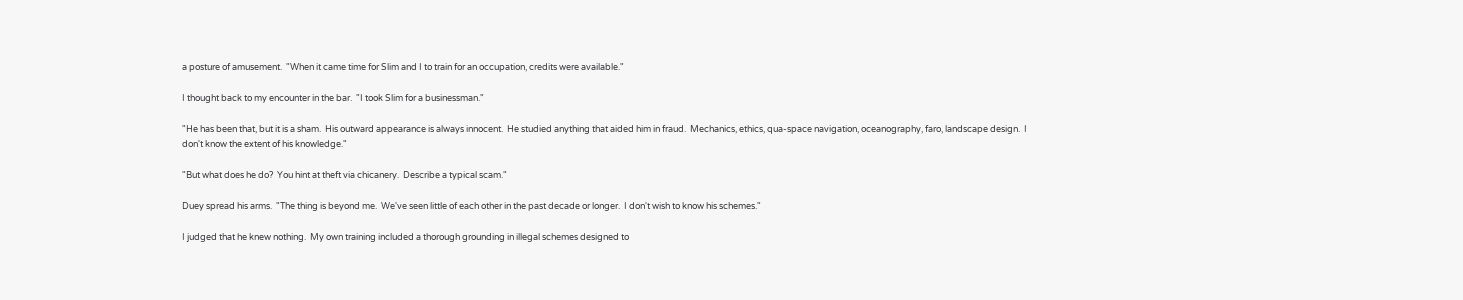a posture of amusement.  "When it came time for Slim and I to train for an occupation, credits were available."

I thought back to my encounter in the bar.  "I took Slim for a businessman."

"He has been that, but it is a sham.  His outward appearance is always innocent.  He studied anything that aided him in fraud.  Mechanics, ethics, qua-space navigation, oceanography, faro, landscape design.  I don't know the extent of his knowledge."

"But what does he do?  You hint at theft via chicanery.  Describe a typical scam."

Duey spread his arms.  "The thing is beyond me.  We've seen little of each other in the past decade or longer.  I don't wish to know his schemes."

I judged that he knew nothing.  My own training included a thorough grounding in illegal schemes designed to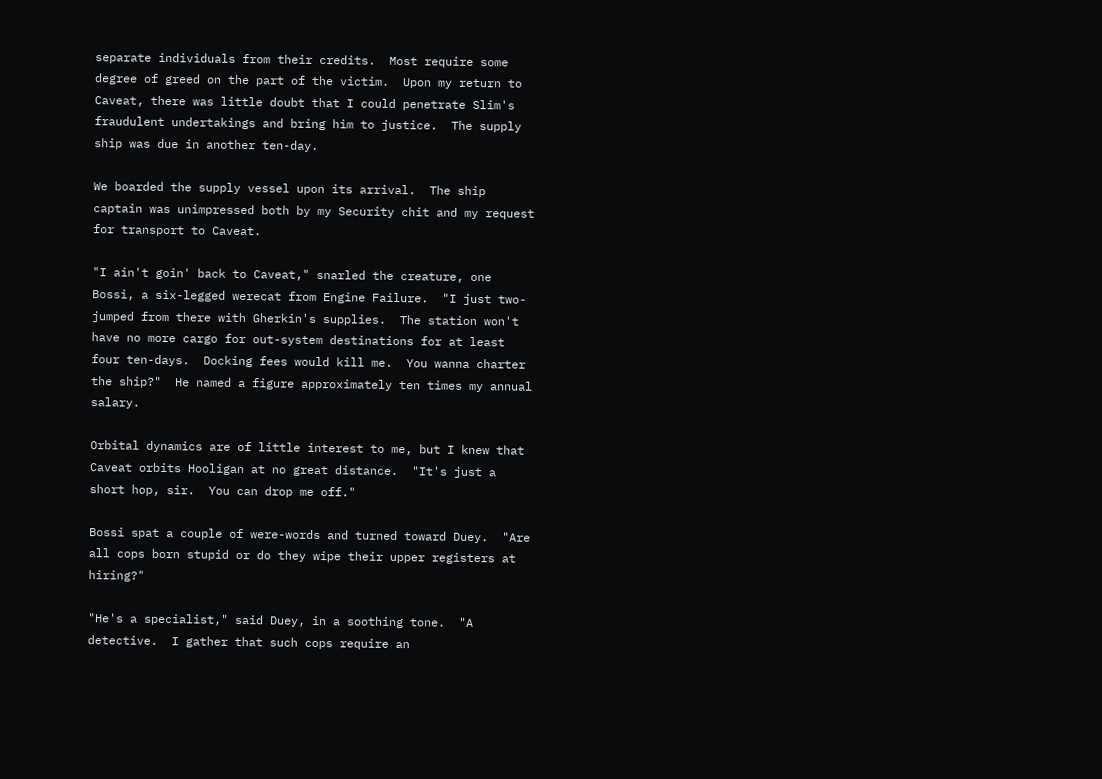separate individuals from their credits.  Most require some degree of greed on the part of the victim.  Upon my return to Caveat, there was little doubt that I could penetrate Slim's fraudulent undertakings and bring him to justice.  The supply ship was due in another ten-day.

We boarded the supply vessel upon its arrival.  The ship captain was unimpressed both by my Security chit and my request for transport to Caveat.

"I ain't goin' back to Caveat," snarled the creature, one Bossi, a six-legged werecat from Engine Failure.  "I just two-jumped from there with Gherkin's supplies.  The station won't have no more cargo for out-system destinations for at least four ten-days.  Docking fees would kill me.  You wanna charter the ship?"  He named a figure approximately ten times my annual salary.

Orbital dynamics are of little interest to me, but I knew that Caveat orbits Hooligan at no great distance.  "It's just a short hop, sir.  You can drop me off."

Bossi spat a couple of were-words and turned toward Duey.  "Are all cops born stupid or do they wipe their upper registers at hiring?"

"He's a specialist," said Duey, in a soothing tone.  "A detective.  I gather that such cops require an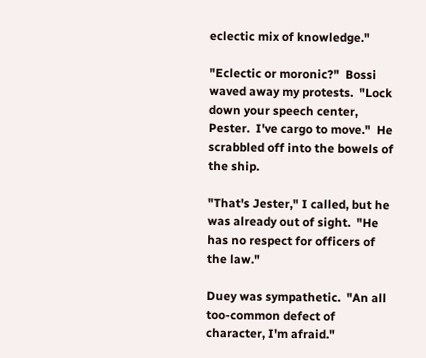eclectic mix of knowledge."

"Eclectic or moronic?"  Bossi waved away my protests.  "Lock down your speech center, Pester.  I've cargo to move."  He scrabbled off into the bowels of the ship.

"That's Jester," I called, but he was already out of sight.  "He has no respect for officers of the law."

Duey was sympathetic.  "An all too-common defect of character, I'm afraid."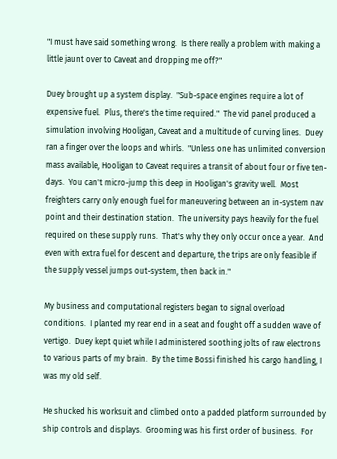"I must have said something wrong.  Is there really a problem with making a little jaunt over to Caveat and dropping me off?"

Duey brought up a system display.  "Sub-space engines require a lot of expensive fuel.  Plus, there's the time required."  The vid panel produced a simulation involving Hooligan, Caveat and a multitude of curving lines.  Duey ran a finger over the loops and whirls.  "Unless one has unlimited conversion mass available, Hooligan to Caveat requires a transit of about four or five ten-days.  You can't micro-jump this deep in Hooligan's gravity well.  Most freighters carry only enough fuel for maneuvering between an in-system nav point and their destination station.  The university pays heavily for the fuel required on these supply runs.  That's why they only occur once a year.  And even with extra fuel for descent and departure, the trips are only feasible if the supply vessel jumps out-system, then back in."

My business and computational registers began to signal overload conditions.  I planted my rear end in a seat and fought off a sudden wave of vertigo.  Duey kept quiet while I administered soothing jolts of raw electrons to various parts of my brain.  By the time Bossi finished his cargo handling, I was my old self.

He shucked his worksuit and climbed onto a padded platform surrounded by ship controls and displays.  Grooming was his first order of business.  For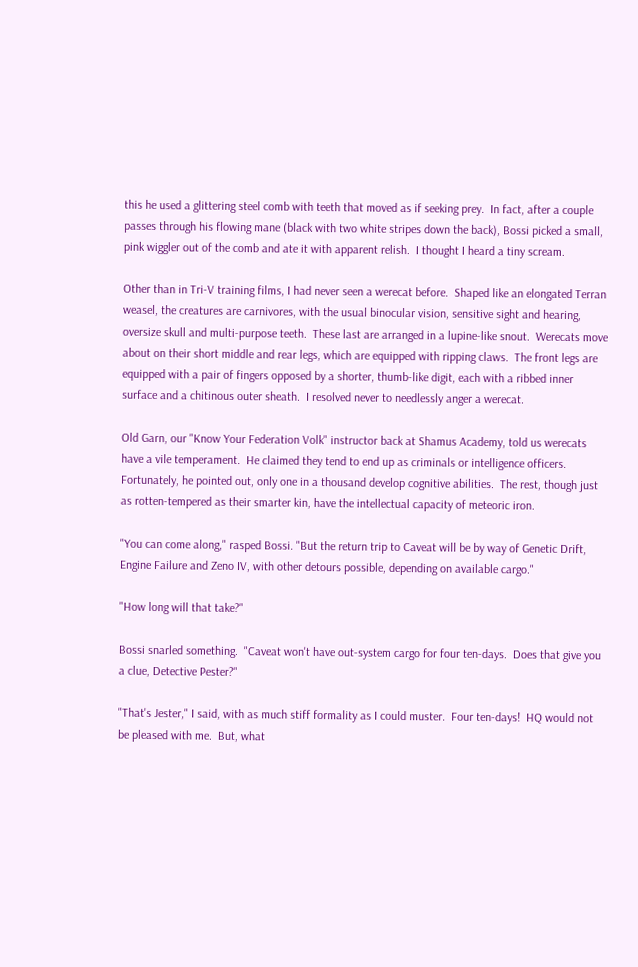this he used a glittering steel comb with teeth that moved as if seeking prey.  In fact, after a couple passes through his flowing mane (black with two white stripes down the back), Bossi picked a small, pink wiggler out of the comb and ate it with apparent relish.  I thought I heard a tiny scream.

Other than in Tri-V training films, I had never seen a werecat before.  Shaped like an elongated Terran weasel, the creatures are carnivores, with the usual binocular vision, sensitive sight and hearing, oversize skull and multi-purpose teeth.  These last are arranged in a lupine-like snout.  Werecats move about on their short middle and rear legs, which are equipped with ripping claws.  The front legs are equipped with a pair of fingers opposed by a shorter, thumb-like digit, each with a ribbed inner surface and a chitinous outer sheath.  I resolved never to needlessly anger a werecat.

Old Garn, our "Know Your Federation Volk" instructor back at Shamus Academy, told us werecats have a vile temperament.  He claimed they tend to end up as criminals or intelligence officers.  Fortunately, he pointed out, only one in a thousand develop cognitive abilities.  The rest, though just as rotten-tempered as their smarter kin, have the intellectual capacity of meteoric iron.

"You can come along," rasped Bossi. "But the return trip to Caveat will be by way of Genetic Drift, Engine Failure and Zeno IV, with other detours possible, depending on available cargo."

"How long will that take?"

Bossi snarled something.  "Caveat won't have out-system cargo for four ten-days.  Does that give you a clue, Detective Pester?"

"That's Jester," I said, with as much stiff formality as I could muster.  Four ten-days!  HQ would not be pleased with me.  But, what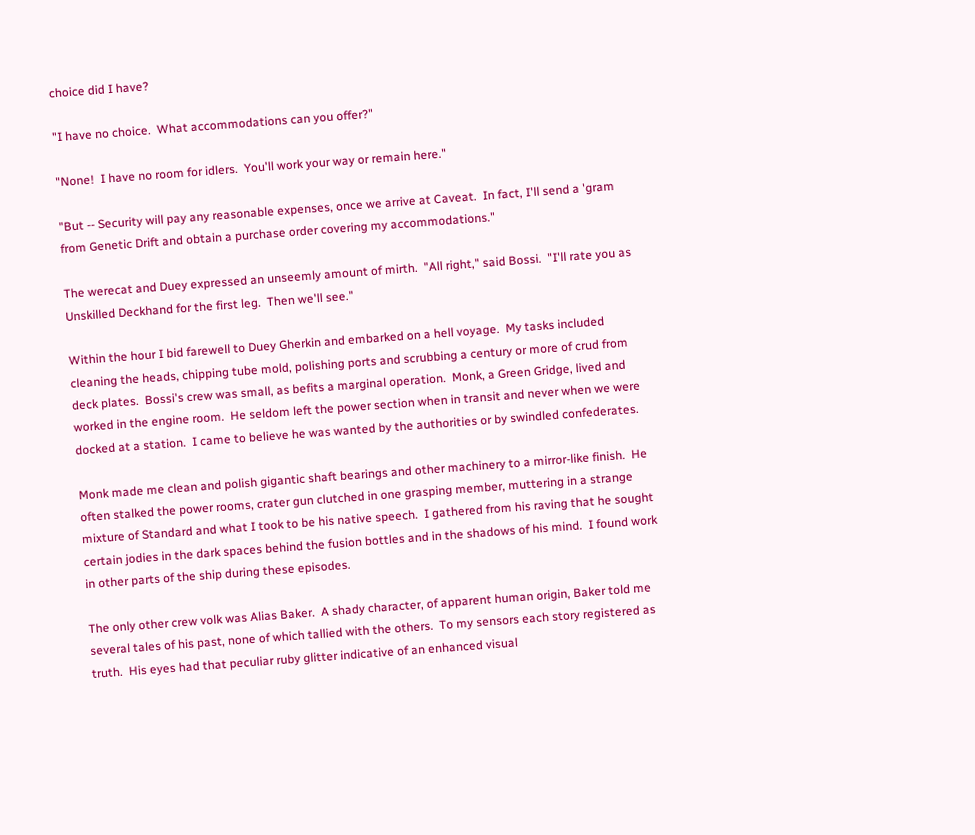choice did I have?

"I have no choice.  What accommodations can you offer?"

"None!  I have no room for idlers.  You'll work your way or remain here."

"But -- Security will pay any reasonable expenses, once we arrive at Caveat.  In fact, I'll send a 'gram from Genetic Drift and obtain a purchase order covering my accommodations."

The werecat and Duey expressed an unseemly amount of mirth.  "All right," said Bossi.  "I'll rate you as Unskilled Deckhand for the first leg.  Then we'll see."

Within the hour I bid farewell to Duey Gherkin and embarked on a hell voyage.  My tasks included cleaning the heads, chipping tube mold, polishing ports and scrubbing a century or more of crud from deck plates.  Bossi's crew was small, as befits a marginal operation.  Monk, a Green Gridge, lived and worked in the engine room.  He seldom left the power section when in transit and never when we were docked at a station.  I came to believe he was wanted by the authorities or by swindled confederates.

Monk made me clean and polish gigantic shaft bearings and other machinery to a mirror-like finish.  He often stalked the power rooms, crater gun clutched in one grasping member, muttering in a strange mixture of Standard and what I took to be his native speech.  I gathered from his raving that he sought certain jodies in the dark spaces behind the fusion bottles and in the shadows of his mind.  I found work in other parts of the ship during these episodes.

The only other crew volk was Alias Baker.  A shady character, of apparent human origin, Baker told me several tales of his past, none of which tallied with the others.  To my sensors each story registered as truth.  His eyes had that peculiar ruby glitter indicative of an enhanced visual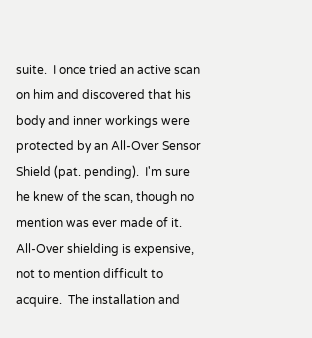suite.  I once tried an active scan on him and discovered that his body and inner workings were protected by an All-Over Sensor Shield (pat. pending).  I'm sure he knew of the scan, though no mention was ever made of it.  All-Over shielding is expensive, not to mention difficult to acquire.  The installation and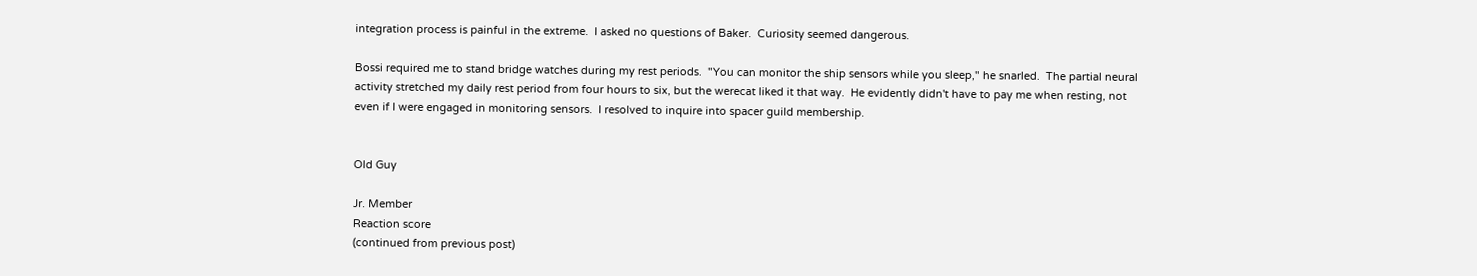integration process is painful in the extreme.  I asked no questions of Baker.  Curiosity seemed dangerous.

Bossi required me to stand bridge watches during my rest periods.  "You can monitor the ship sensors while you sleep," he snarled.  The partial neural activity stretched my daily rest period from four hours to six, but the werecat liked it that way.  He evidently didn't have to pay me when resting, not even if I were engaged in monitoring sensors.  I resolved to inquire into spacer guild membership.


Old Guy

Jr. Member
Reaction score
(continued from previous post)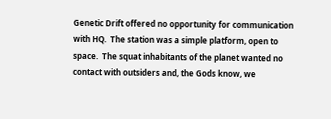Genetic Drift offered no opportunity for communication with HQ.  The station was a simple platform, open to space.  The squat inhabitants of the planet wanted no contact with outsiders and, the Gods know, we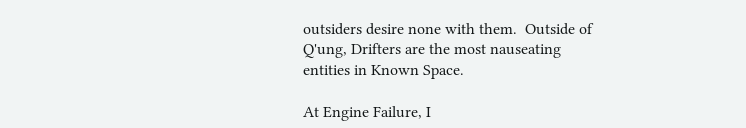outsiders desire none with them.  Outside of Q'ung, Drifters are the most nauseating entities in Known Space.

At Engine Failure, I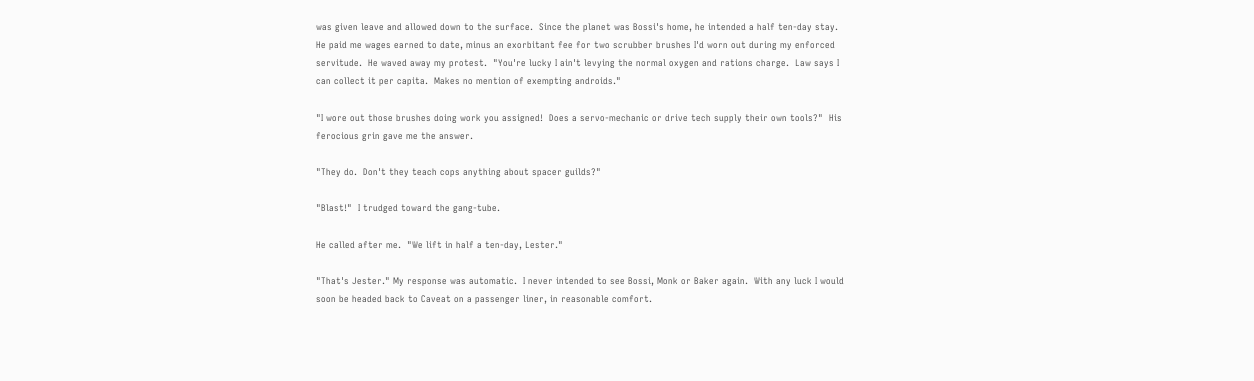was given leave and allowed down to the surface.  Since the planet was Bossi's home, he intended a half ten-day stay.  He paid me wages earned to date, minus an exorbitant fee for two scrubber brushes I'd worn out during my enforced servitude.  He waved away my protest.  "You're lucky I ain't levying the normal oxygen and rations charge.  Law says I can collect it per capita.  Makes no mention of exempting androids."

"I wore out those brushes doing work you assigned!  Does a servo-mechanic or drive tech supply their own tools?"  His ferocious grin gave me the answer.

"They do.  Don't they teach cops anything about spacer guilds?"

"Blast!"  I trudged toward the gang-tube.

He called after me.  "We lift in half a ten-day, Lester."

"That's Jester." My response was automatic.  I never intended to see Bossi, Monk or Baker again.  With any luck I would soon be headed back to Caveat on a passenger liner, in reasonable comfort.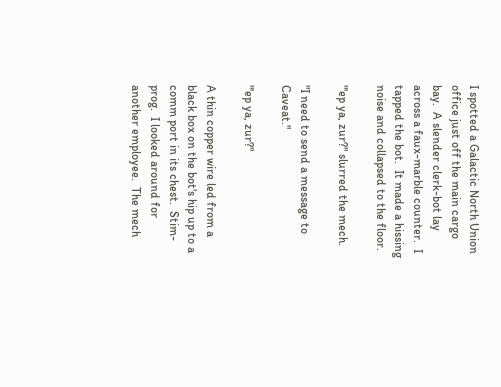I spotted a Galactic North Union office just off the main cargo bay.  A slender clerk-bot lay across a faux-marble counter.  I tapped the bot.  It made a hissing noise and collapsed to the floor.

"'ep ya, zur?" slurred the mech.

"I need to send a message to Caveat."

"'ep ya, zur?"

A thin copper wire led from a black box on the bot's hip up to a comm port in its chest.  Stim-prog.  I looked around for another employee.  The mech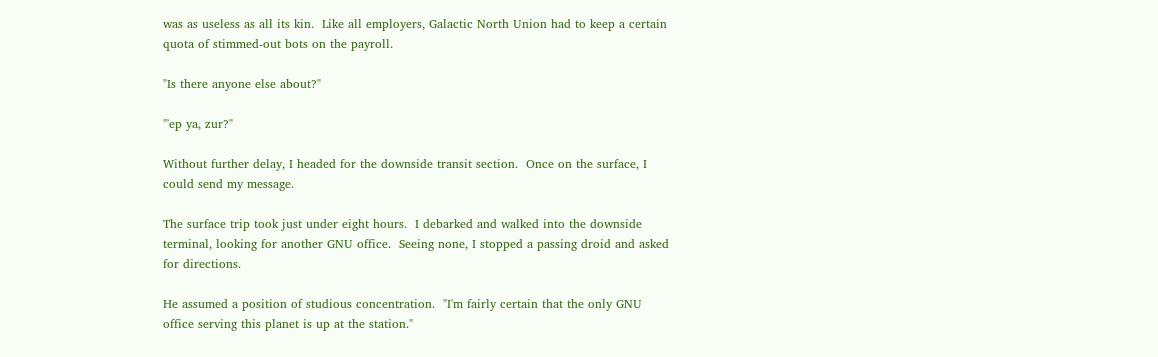was as useless as all its kin.  Like all employers, Galactic North Union had to keep a certain quota of stimmed-out bots on the payroll.

"Is there anyone else about?"

"'ep ya, zur?"

Without further delay, I headed for the downside transit section.  Once on the surface, I could send my message.

The surface trip took just under eight hours.  I debarked and walked into the downside terminal, looking for another GNU office.  Seeing none, I stopped a passing droid and asked for directions.

He assumed a position of studious concentration.  "I'm fairly certain that the only GNU office serving this planet is up at the station."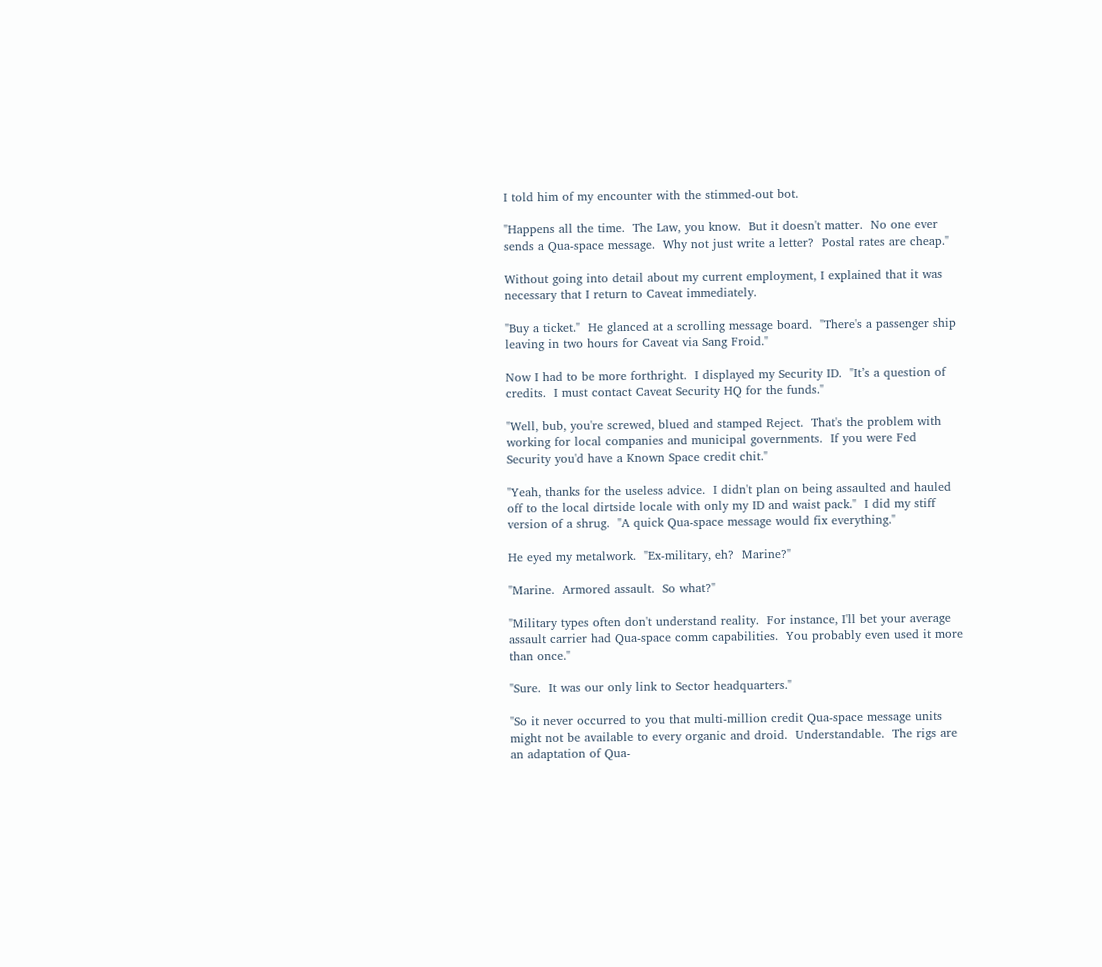I told him of my encounter with the stimmed-out bot.

"Happens all the time.  The Law, you know.  But it doesn't matter.  No one ever sends a Qua-space message.  Why not just write a letter?  Postal rates are cheap."

Without going into detail about my current employment, I explained that it was necessary that I return to Caveat immediately.

"Buy a ticket."  He glanced at a scrolling message board.  "There's a passenger ship leaving in two hours for Caveat via Sang Froid."

Now I had to be more forthright.  I displayed my Security ID.  "It’s a question of credits.  I must contact Caveat Security HQ for the funds."

"Well, bub, you're screwed, blued and stamped Reject.  That's the problem with working for local companies and municipal governments.  If you were Fed Security you'd have a Known Space credit chit."

"Yeah, thanks for the useless advice.  I didn't plan on being assaulted and hauled off to the local dirtside locale with only my ID and waist pack."  I did my stiff version of a shrug.  "A quick Qua-space message would fix everything."

He eyed my metalwork.  "Ex-military, eh?  Marine?"

"Marine.  Armored assault.  So what?"

"Military types often don't understand reality.  For instance, I'll bet your average assault carrier had Qua-space comm capabilities.  You probably even used it more than once."

"Sure.  It was our only link to Sector headquarters."

"So it never occurred to you that multi-million credit Qua-space message units might not be available to every organic and droid.  Understandable.  The rigs are an adaptation of Qua-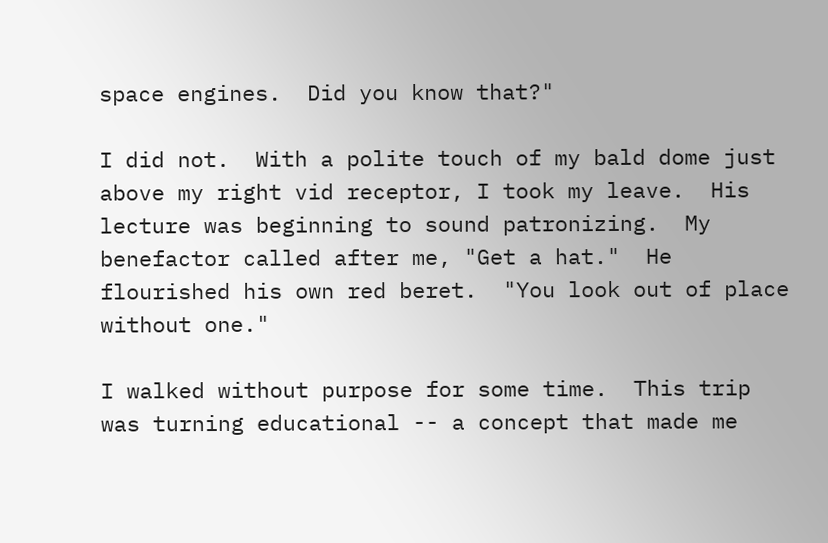space engines.  Did you know that?"

I did not.  With a polite touch of my bald dome just above my right vid receptor, I took my leave.  His lecture was beginning to sound patronizing.  My benefactor called after me, "Get a hat."  He flourished his own red beret.  "You look out of place without one."

I walked without purpose for some time.  This trip was turning educational -- a concept that made me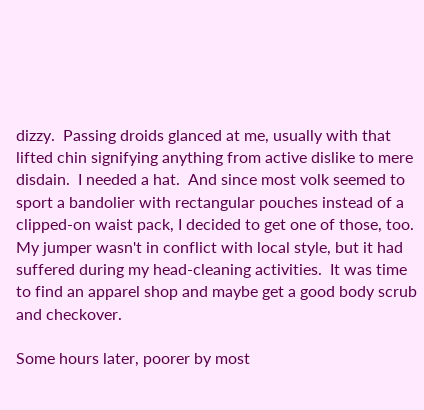dizzy.  Passing droids glanced at me, usually with that lifted chin signifying anything from active dislike to mere disdain.  I needed a hat.  And since most volk seemed to sport a bandolier with rectangular pouches instead of a clipped-on waist pack, I decided to get one of those, too.  My jumper wasn't in conflict with local style, but it had suffered during my head-cleaning activities.  It was time to find an apparel shop and maybe get a good body scrub and checkover.

Some hours later, poorer by most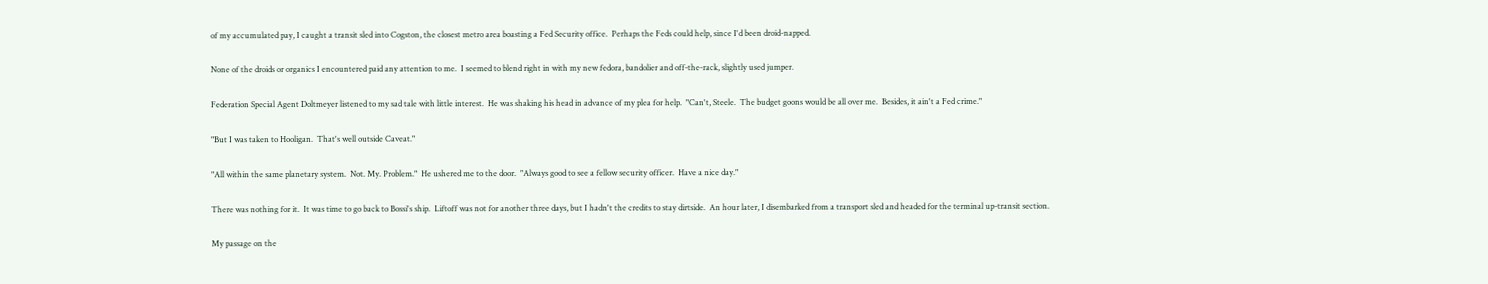of my accumulated pay, I caught a transit sled into Cogston, the closest metro area boasting a Fed Security office.  Perhaps the Feds could help, since I'd been droid-napped.

None of the droids or organics I encountered paid any attention to me.  I seemed to blend right in with my new fedora, bandolier and off-the-rack, slightly used jumper.

Federation Special Agent Doltmeyer listened to my sad tale with little interest.  He was shaking his head in advance of my plea for help.  "Can't, Steele.  The budget goons would be all over me.  Besides, it ain't a Fed crime."

"But I was taken to Hooligan.  That's well outside Caveat."

"All within the same planetary system.  Not. My. Problem."  He ushered me to the door.  "Always good to see a fellow security officer.  Have a nice day."

There was nothing for it.  It was time to go back to Bossi's ship.  Liftoff was not for another three days, but I hadn't the credits to stay dirtside.  An hour later, I disembarked from a transport sled and headed for the terminal up-transit section.

My passage on the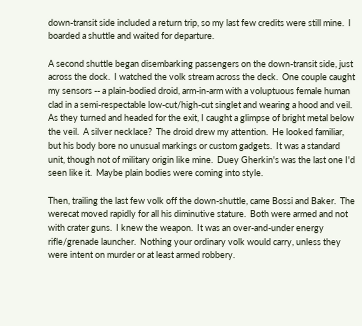down-transit side included a return trip, so my last few credits were still mine.  I boarded a shuttle and waited for departure.

A second shuttle began disembarking passengers on the down-transit side, just across the dock.  I watched the volk stream across the deck.  One couple caught my sensors -- a plain-bodied droid, arm-in-arm with a voluptuous female human clad in a semi-respectable low-cut/high-cut singlet and wearing a hood and veil.  As they turned and headed for the exit, I caught a glimpse of bright metal below the veil.  A silver necklace?  The droid drew my attention.  He looked familiar, but his body bore no unusual markings or custom gadgets.  It was a standard unit, though not of military origin like mine.  Duey Gherkin's was the last one I'd seen like it.  Maybe plain bodies were coming into style.

Then, trailing the last few volk off the down-shuttle, came Bossi and Baker.  The werecat moved rapidly for all his diminutive stature.  Both were armed and not with crater guns.  I knew the weapon.  It was an over-and-under energy rifle/grenade launcher.  Nothing your ordinary volk would carry, unless they were intent on murder or at least armed robbery.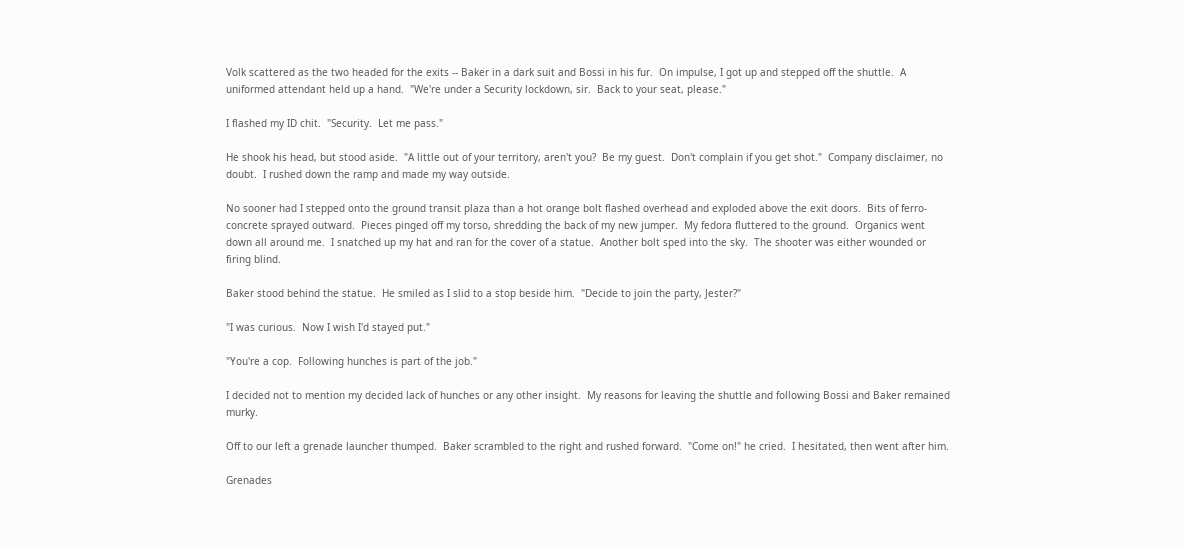Volk scattered as the two headed for the exits -- Baker in a dark suit and Bossi in his fur.  On impulse, I got up and stepped off the shuttle.  A uniformed attendant held up a hand.  "We're under a Security lockdown, sir.  Back to your seat, please."

I flashed my ID chit.  "Security.  Let me pass."

He shook his head, but stood aside.  "A little out of your territory, aren't you?  Be my guest.  Don't complain if you get shot."  Company disclaimer, no doubt.  I rushed down the ramp and made my way outside.

No sooner had I stepped onto the ground transit plaza than a hot orange bolt flashed overhead and exploded above the exit doors.  Bits of ferro-concrete sprayed outward.  Pieces pinged off my torso, shredding the back of my new jumper.  My fedora fluttered to the ground.  Organics went down all around me.  I snatched up my hat and ran for the cover of a statue.  Another bolt sped into the sky.  The shooter was either wounded or firing blind.

Baker stood behind the statue.  He smiled as I slid to a stop beside him.  "Decide to join the party, Jester?"

"I was curious.  Now I wish I'd stayed put."

"You're a cop.  Following hunches is part of the job."

I decided not to mention my decided lack of hunches or any other insight.  My reasons for leaving the shuttle and following Bossi and Baker remained murky.

Off to our left a grenade launcher thumped.  Baker scrambled to the right and rushed forward.  "Come on!" he cried.  I hesitated, then went after him.

Grenades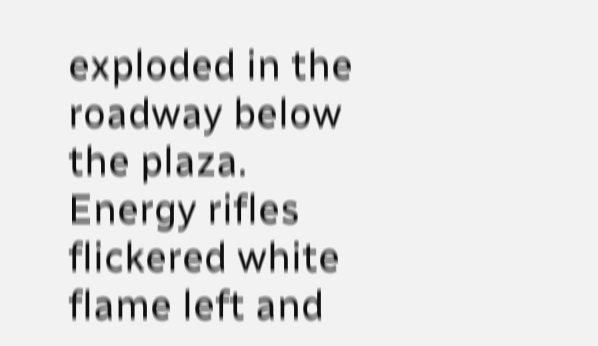exploded in the roadway below the plaza.  Energy rifles flickered white flame left and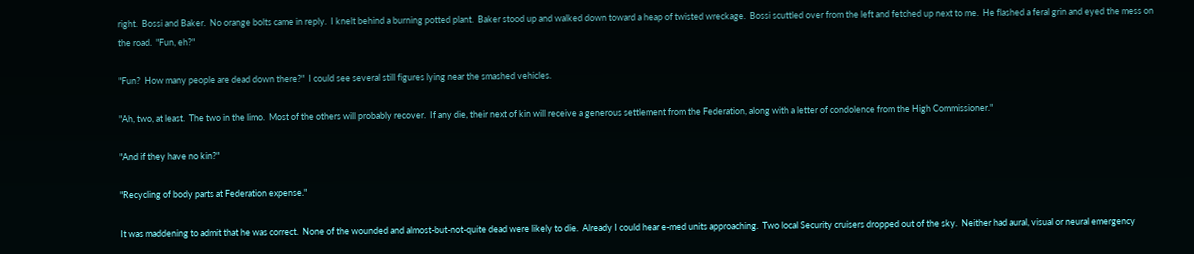right.  Bossi and Baker.  No orange bolts came in reply.  I knelt behind a burning potted plant.  Baker stood up and walked down toward a heap of twisted wreckage.  Bossi scuttled over from the left and fetched up next to me.  He flashed a feral grin and eyed the mess on the road.  "Fun, eh?"

"Fun?  How many people are dead down there?"  I could see several still figures lying near the smashed vehicles.

"Ah, two, at least.  The two in the limo.  Most of the others will probably recover.  If any die, their next of kin will receive a generous settlement from the Federation, along with a letter of condolence from the High Commissioner."

"And if they have no kin?"

"Recycling of body parts at Federation expense."

It was maddening to admit that he was correct.  None of the wounded and almost-but-not-quite dead were likely to die.  Already I could hear e-med units approaching.  Two local Security cruisers dropped out of the sky.  Neither had aural, visual or neural emergency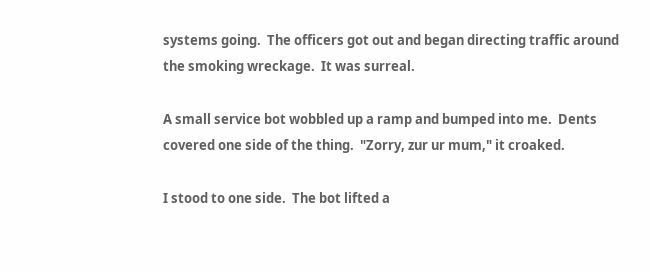systems going.  The officers got out and began directing traffic around the smoking wreckage.  It was surreal.

A small service bot wobbled up a ramp and bumped into me.  Dents covered one side of the thing.  "Zorry, zur ur mum," it croaked.

I stood to one side.  The bot lifted a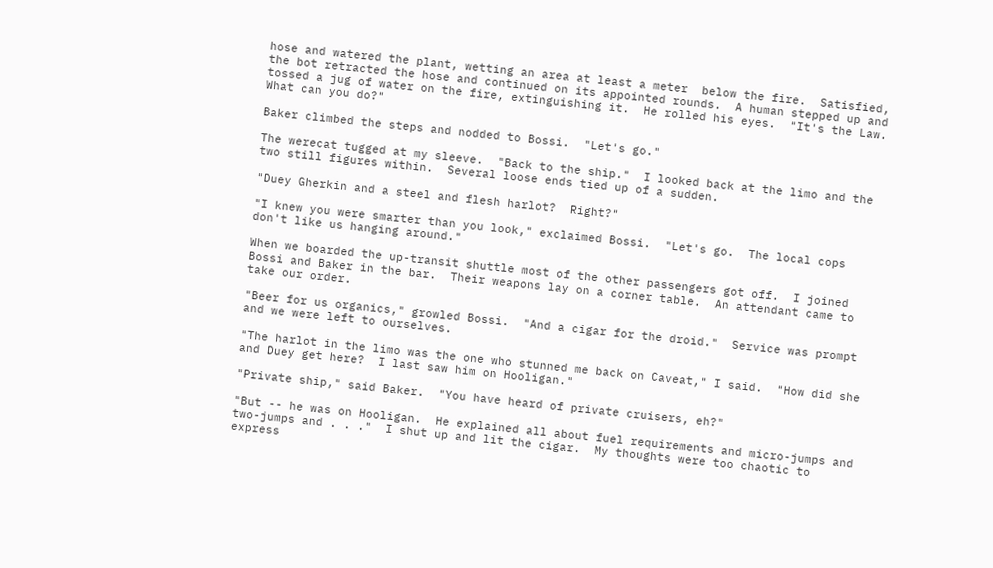hose and watered the plant, wetting an area at least a meter  below the fire.  Satisfied, the bot retracted the hose and continued on its appointed rounds.  A human stepped up and tossed a jug of water on the fire, extinguishing it.  He rolled his eyes.  "It's the Law.  What can you do?"

Baker climbed the steps and nodded to Bossi.  "Let's go."

The werecat tugged at my sleeve.  "Back to the ship."  I looked back at the limo and the two still figures within.  Several loose ends tied up of a sudden.

"Duey Gherkin and a steel and flesh harlot?  Right?"

"I knew you were smarter than you look," exclaimed Bossi.  "Let's go.  The local cops don't like us hanging around."

When we boarded the up-transit shuttle most of the other passengers got off.  I joined Bossi and Baker in the bar.  Their weapons lay on a corner table.  An attendant came to take our order.

"Beer for us organics," growled Bossi.  "And a cigar for the droid."  Service was prompt and we were left to ourselves.

"The harlot in the limo was the one who stunned me back on Caveat," I said.  "How did she and Duey get here?  I last saw him on Hooligan."

"Private ship," said Baker.  "You have heard of private cruisers, eh?"

"But -- he was on Hooligan.  He explained all about fuel requirements and micro-jumps and two-jumps and . . ."  I shut up and lit the cigar.  My thoughts were too chaotic to express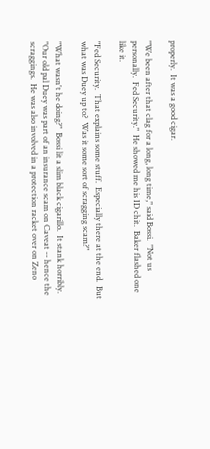properly.  It was a good cigar.

"We been after that clag for a long, long time," said Bossi.  "Not us personally.  Fed Security."  He showed me his ID chit.  Baker flashed one like it.

"Fed Security.  That explains some stuff.  Especially there at the end.  But what was Duey up to?  Was it some sort of scragging scam?"

"What wasn't he doing?"  Bossi lit a slim black cigarillo.  It stank horribly.  "Our old pal Duey was part of an insurance scam on Caveat -- hence the scraggings.  He was also involved in a protection racket over on Zeno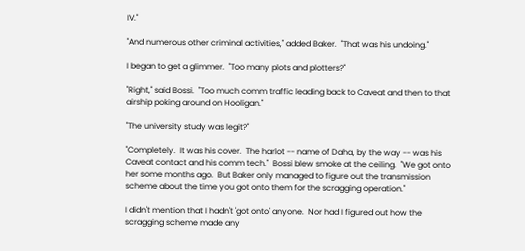IV."

"And numerous other criminal activities," added Baker.  "That was his undoing."

I began to get a glimmer.  "Too many plots and plotters?"

"Right," said Bossi.  "Too much comm traffic leading back to Caveat and then to that airship poking around on Hooligan."

"The university study was legit?"

"Completely.  It was his cover.  The harlot -- name of Daha, by the way -- was his Caveat contact and his comm tech."  Bossi blew smoke at the ceiling.  "We got onto her some months ago.  But Baker only managed to figure out the transmission scheme about the time you got onto them for the scragging operation."

I didn't mention that I hadn't 'got onto' anyone.  Nor had I figured out how the scragging scheme made any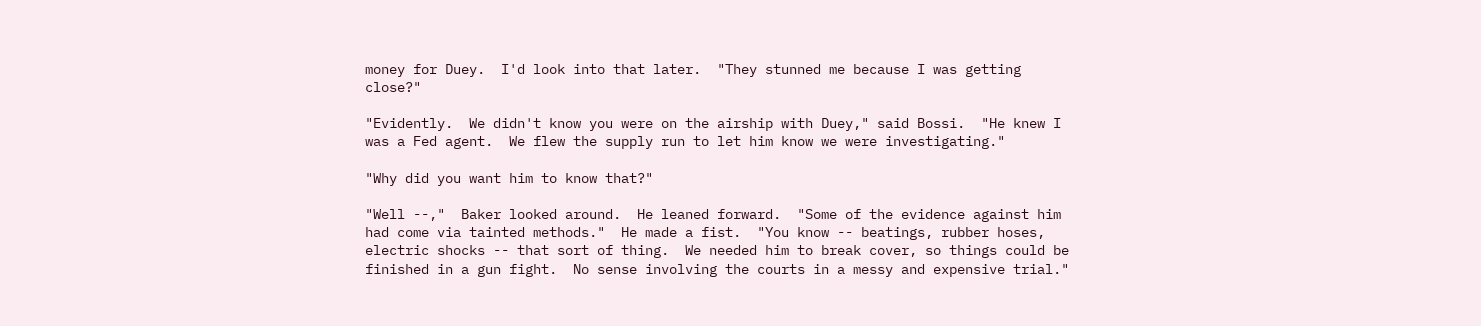money for Duey.  I'd look into that later.  "They stunned me because I was getting close?"

"Evidently.  We didn't know you were on the airship with Duey," said Bossi.  "He knew I was a Fed agent.  We flew the supply run to let him know we were investigating."

"Why did you want him to know that?"

"Well --,"  Baker looked around.  He leaned forward.  "Some of the evidence against him had come via tainted methods."  He made a fist.  "You know -- beatings, rubber hoses, electric shocks -- that sort of thing.  We needed him to break cover, so things could be finished in a gun fight.  No sense involving the courts in a messy and expensive trial."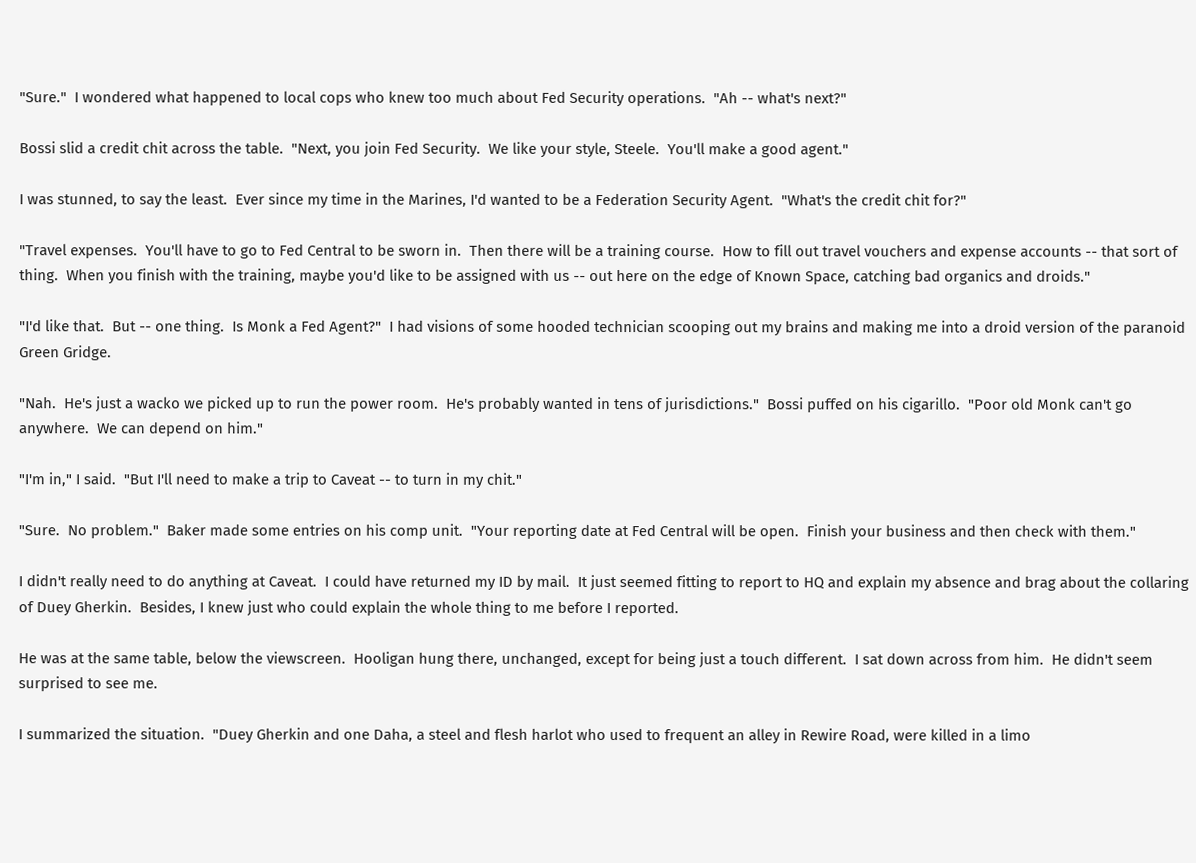"Sure."  I wondered what happened to local cops who knew too much about Fed Security operations.  "Ah -- what's next?"

Bossi slid a credit chit across the table.  "Next, you join Fed Security.  We like your style, Steele.  You'll make a good agent."

I was stunned, to say the least.  Ever since my time in the Marines, I'd wanted to be a Federation Security Agent.  "What's the credit chit for?"

"Travel expenses.  You'll have to go to Fed Central to be sworn in.  Then there will be a training course.  How to fill out travel vouchers and expense accounts -- that sort of thing.  When you finish with the training, maybe you'd like to be assigned with us -- out here on the edge of Known Space, catching bad organics and droids."

"I'd like that.  But -- one thing.  Is Monk a Fed Agent?"  I had visions of some hooded technician scooping out my brains and making me into a droid version of the paranoid Green Gridge.

"Nah.  He's just a wacko we picked up to run the power room.  He's probably wanted in tens of jurisdictions."  Bossi puffed on his cigarillo.  "Poor old Monk can't go anywhere.  We can depend on him."

"I'm in," I said.  "But I'll need to make a trip to Caveat -- to turn in my chit."

"Sure.  No problem."  Baker made some entries on his comp unit.  "Your reporting date at Fed Central will be open.  Finish your business and then check with them."

I didn't really need to do anything at Caveat.  I could have returned my ID by mail.  It just seemed fitting to report to HQ and explain my absence and brag about the collaring of Duey Gherkin.  Besides, I knew just who could explain the whole thing to me before I reported.

He was at the same table, below the viewscreen.  Hooligan hung there, unchanged, except for being just a touch different.  I sat down across from him.  He didn't seem surprised to see me.

I summarized the situation.  "Duey Gherkin and one Daha, a steel and flesh harlot who used to frequent an alley in Rewire Road, were killed in a limo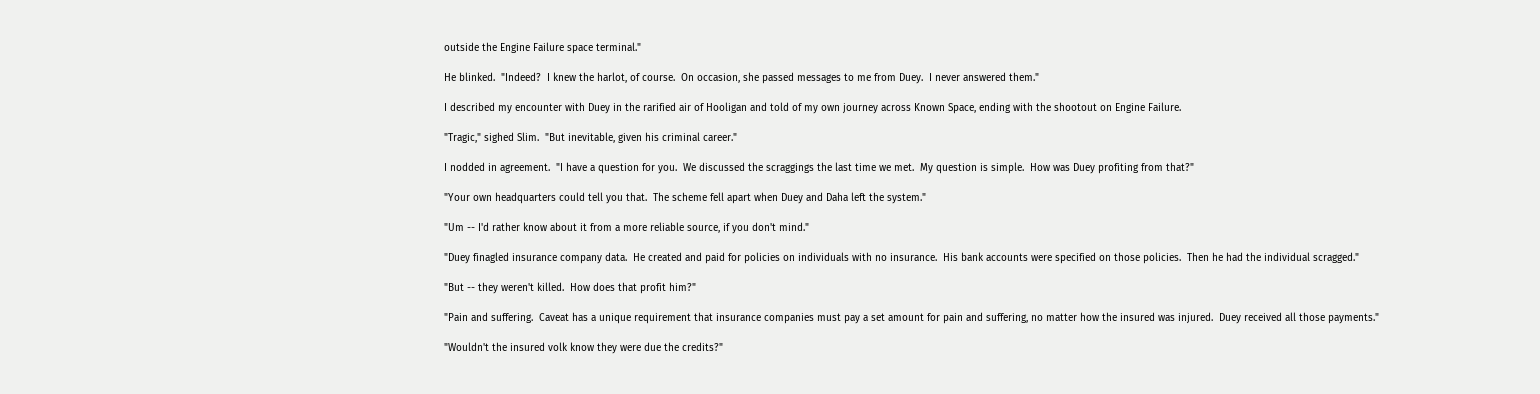outside the Engine Failure space terminal."

He blinked.  "Indeed?  I knew the harlot, of course.  On occasion, she passed messages to me from Duey.  I never answered them."

I described my encounter with Duey in the rarified air of Hooligan and told of my own journey across Known Space, ending with the shootout on Engine Failure.

"Tragic," sighed Slim.  "But inevitable, given his criminal career."

I nodded in agreement.  "I have a question for you.  We discussed the scraggings the last time we met.  My question is simple.  How was Duey profiting from that?"

"Your own headquarters could tell you that.  The scheme fell apart when Duey and Daha left the system."

"Um -- I'd rather know about it from a more reliable source, if you don't mind."

"Duey finagled insurance company data.  He created and paid for policies on individuals with no insurance.  His bank accounts were specified on those policies.  Then he had the individual scragged."

"But -- they weren't killed.  How does that profit him?"

"Pain and suffering.  Caveat has a unique requirement that insurance companies must pay a set amount for pain and suffering, no matter how the insured was injured.  Duey received all those payments."

"Wouldn't the insured volk know they were due the credits?"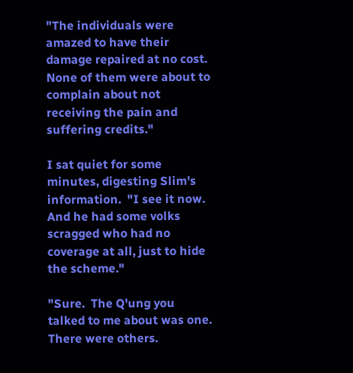"The individuals were amazed to have their damage repaired at no cost.  None of them were about to complain about not receiving the pain and suffering credits."

I sat quiet for some minutes, digesting Slim's information.  "I see it now.  And he had some volks scragged who had no coverage at all, just to hide the scheme."

"Sure.  The Q'ung you talked to me about was one.  There were others.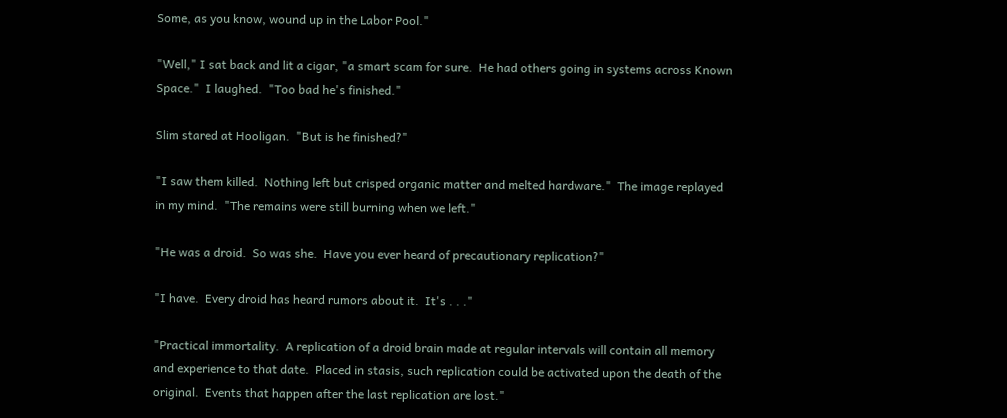Some, as you know, wound up in the Labor Pool."

"Well," I sat back and lit a cigar, "a smart scam for sure.  He had others going in systems across Known Space."  I laughed.  "Too bad he's finished."

Slim stared at Hooligan.  "But is he finished?"

"I saw them killed.  Nothing left but crisped organic matter and melted hardware."  The image replayed in my mind.  "The remains were still burning when we left."

"He was a droid.  So was she.  Have you ever heard of precautionary replication?"

"I have.  Every droid has heard rumors about it.  It's . . ."

"Practical immortality.  A replication of a droid brain made at regular intervals will contain all memory and experience to that date.  Placed in stasis, such replication could be activated upon the death of the original.  Events that happen after the last replication are lost."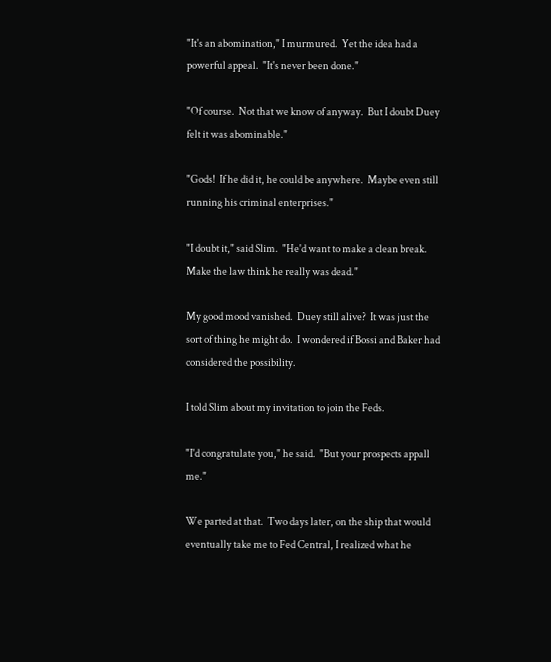"It's an abomination," I murmured.  Yet the idea had a powerful appeal.  "It's never been done."

"Of course.  Not that we know of anyway.  But I doubt Duey felt it was abominable."

"Gods!  If he did it, he could be anywhere.  Maybe even still running his criminal enterprises."

"I doubt it," said Slim.  "He'd want to make a clean break.  Make the law think he really was dead."

My good mood vanished.  Duey still alive?  It was just the sort of thing he might do.  I wondered if Bossi and Baker had considered the possibility.

I told Slim about my invitation to join the Feds.

"I'd congratulate you," he said.  "But your prospects appall me."

We parted at that.  Two days later, on the ship that would eventually take me to Fed Central, I realized what he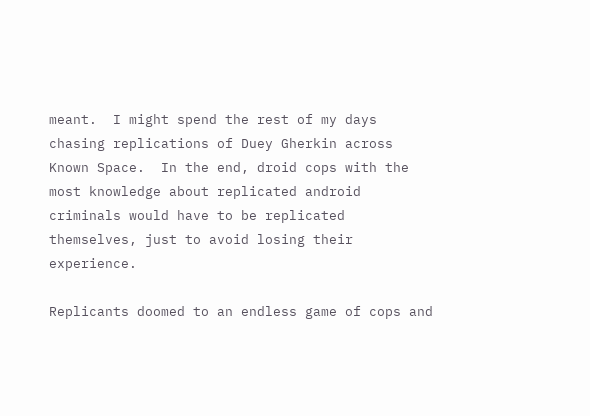meant.  I might spend the rest of my days chasing replications of Duey Gherkin across Known Space.  In the end, droid cops with the most knowledge about replicated android criminals would have to be replicated themselves, just to avoid losing their experience.

Replicants doomed to an endless game of cops and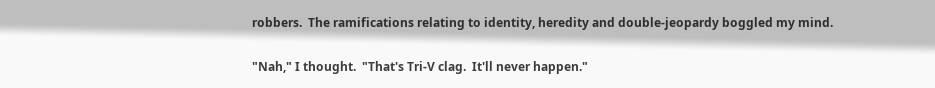robbers.  The ramifications relating to identity, heredity and double-jeopardy boggled my mind.

"Nah," I thought.  "That's Tri-V clag.  It'll never happen."